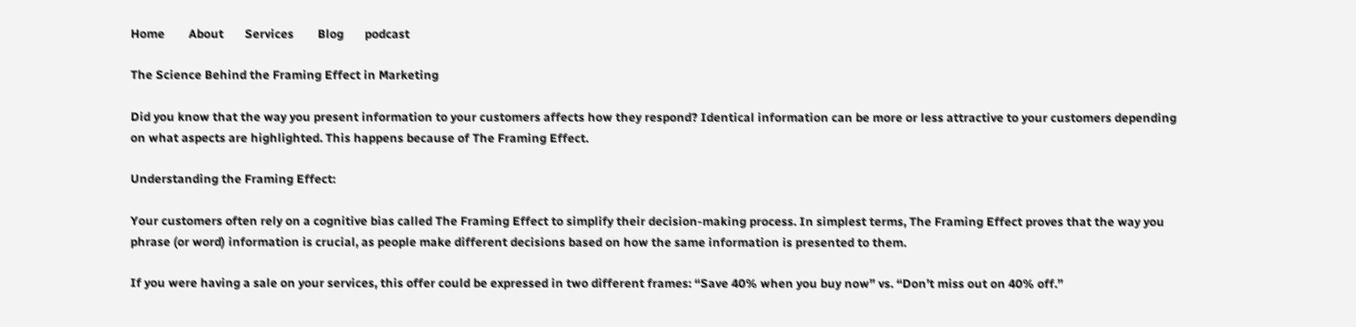Home        About       Services        Blog       podcast

The Science Behind the Framing Effect in Marketing

Did you know that the way you present information to your customers affects how they respond? Identical information can be more or less attractive to your customers depending on what aspects are highlighted. This happens because of The Framing Effect.

Understanding the Framing Effect:

Your customers often rely on a cognitive bias called The Framing Effect to simplify their decision-making process. In simplest terms, The Framing Effect proves that the way you phrase (or word) information is crucial, as people make different decisions based on how the same information is presented to them.

If you were having a sale on your services, this offer could be expressed in two different frames: “Save 40% when you buy now” vs. “Don’t miss out on 40% off.”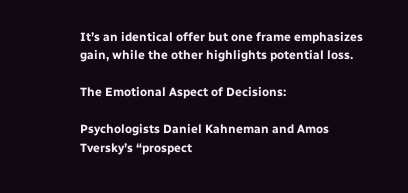It’s an identical offer but one frame emphasizes gain, while the other highlights potential loss.

The Emotional Aspect of Decisions:

Psychologists Daniel Kahneman and Amos Tversky’s “prospect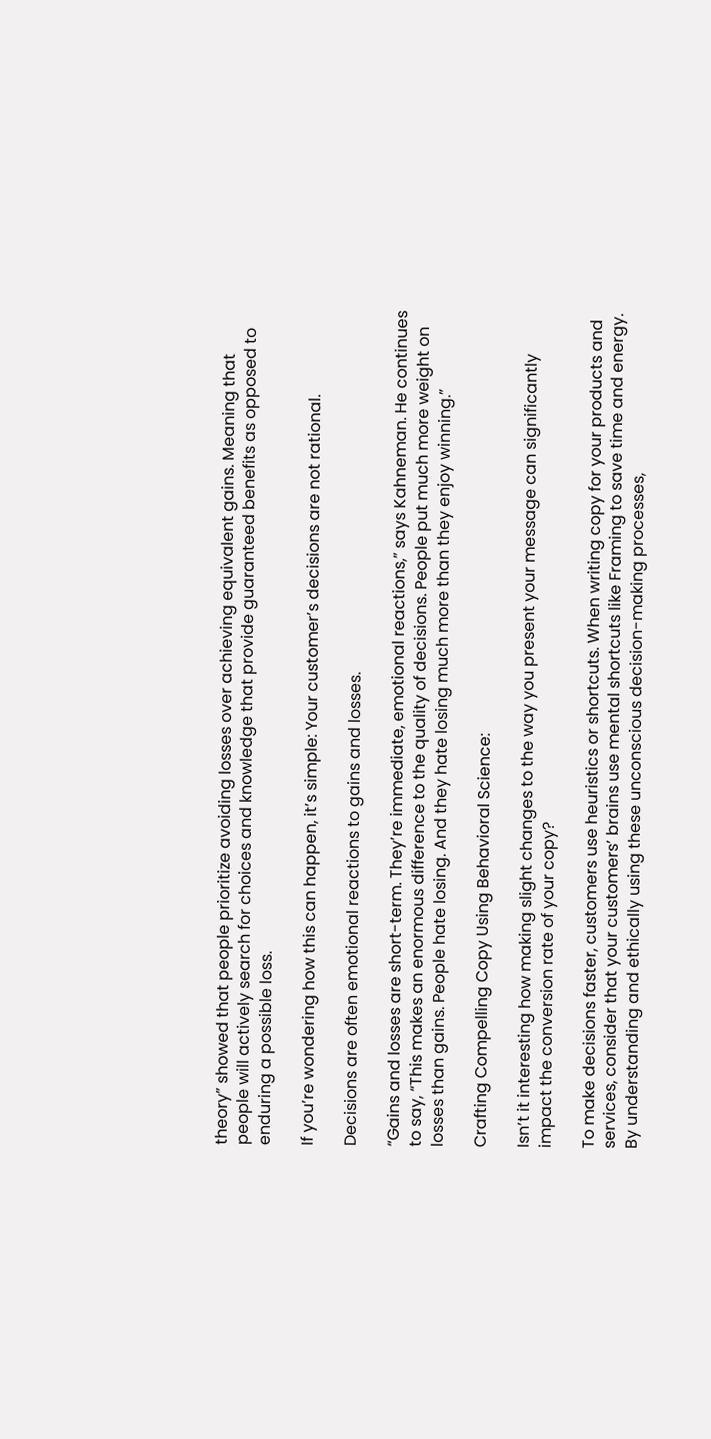theory” showed that people prioritize avoiding losses over achieving equivalent gains. Meaning that people will actively search for choices and knowledge that provide guaranteed benefits as opposed to enduring a possible loss.

If you’re wondering how this can happen, it’s simple: Your customer’s decisions are not rational.

Decisions are often emotional reactions to gains and losses.

“Gains and losses are short-term. They’re immediate, emotional reactions,” says Kahneman. He continues to say, “This makes an enormous difference to the quality of decisions. People put much more weight on losses than gains. People hate losing. And they hate losing much more than they enjoy winning.”

Crafting Compelling Copy Using Behavioral Science:

Isn’t it interesting how making slight changes to the way you present your message can significantly impact the conversion rate of your copy?

To make decisions faster, customers use heuristics or shortcuts. When writing copy for your products and services, consider that your customers’ brains use mental shortcuts like Framing to save time and energy. By understanding and ethically using these unconscious decision-making processes,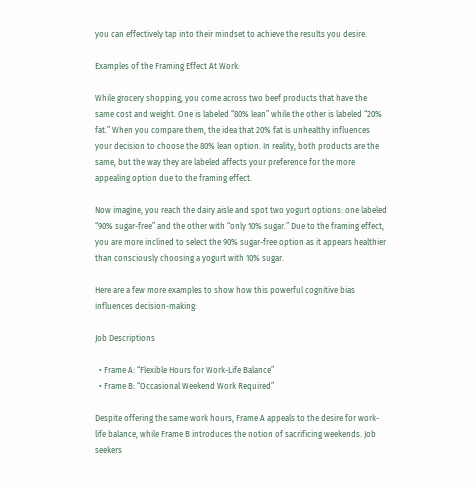you can effectively tap into their mindset to achieve the results you desire.

Examples of the Framing Effect At Work:

While grocery shopping, you come across two beef products that have the same cost and weight. One is labeled “80% lean” while the other is labeled “20% fat.” When you compare them, the idea that 20% fat is unhealthy influences your decision to choose the 80% lean option. In reality, both products are the same, but the way they are labeled affects your preference for the more appealing option due to the framing effect.

Now imagine, you reach the dairy aisle and spot two yogurt options: one labeled “90% sugar-free” and the other with “only 10% sugar.” Due to the framing effect, you are more inclined to select the 90% sugar-free option as it appears healthier than consciously choosing a yogurt with 10% sugar.

Here are a few more examples to show how this powerful cognitive bias influences decision-making:

Job Descriptions

  • Frame A: “Flexible Hours for Work-Life Balance”
  • Frame B: “Occasional Weekend Work Required”

Despite offering the same work hours, Frame A appeals to the desire for work-life balance, while Frame B introduces the notion of sacrificing weekends. Job seekers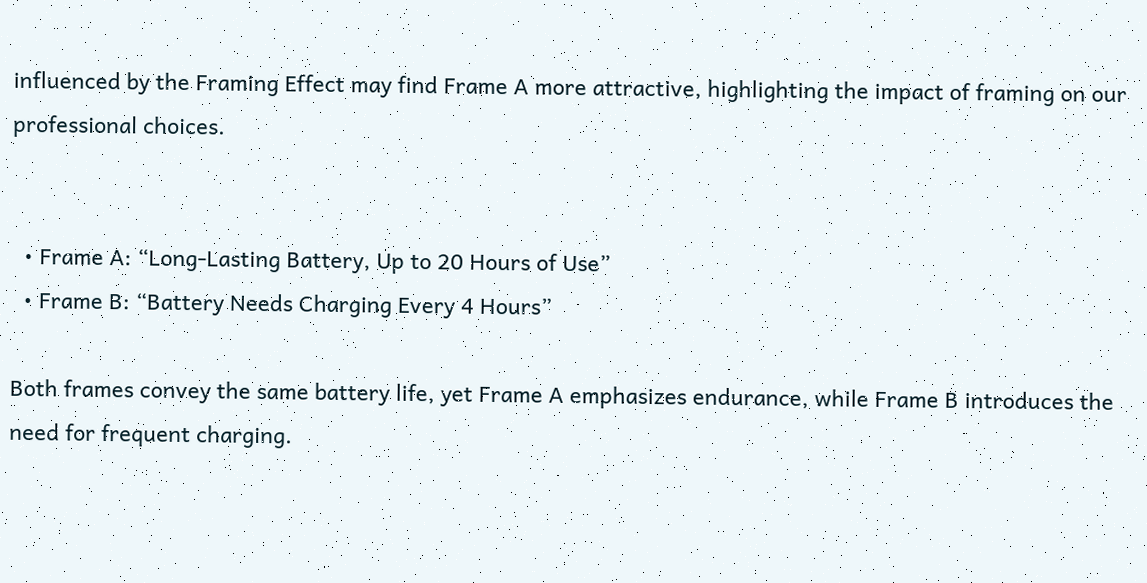influenced by the Framing Effect may find Frame A more attractive, highlighting the impact of framing on our professional choices.


  • Frame A: “Long-Lasting Battery, Up to 20 Hours of Use”
  • Frame B: “Battery Needs Charging Every 4 Hours”

Both frames convey the same battery life, yet Frame A emphasizes endurance, while Frame B introduces the need for frequent charging.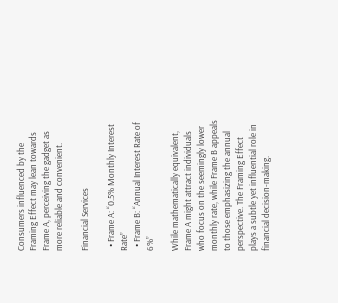Consumers influenced by the Framing Effect may lean towards Frame A, perceiving the gadget as more reliable and convenient.

Financial Services

  • Frame A: “0.5% Monthly Interest Rate”
  • Frame B: “Annual Interest Rate of 6%”

While mathematically equivalent, Frame A might attract individuals who focus on the seemingly lower monthly rate, while Frame B appeals to those emphasizing the annual perspective. The Framing Effect plays a subtle yet influential role in financial decision-making.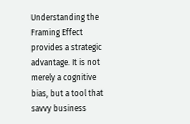Understanding the Framing Effect provides a strategic advantage. It is not merely a cognitive bias, but a tool that savvy business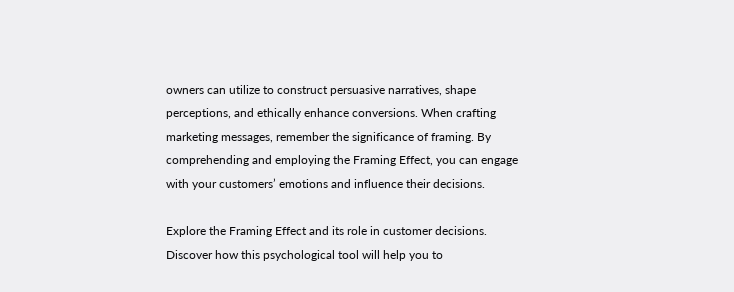owners can utilize to construct persuasive narratives, shape perceptions, and ethically enhance conversions. When crafting marketing messages, remember the significance of framing. By comprehending and employing the Framing Effect, you can engage with your customers’ emotions and influence their decisions.

Explore the Framing Effect and its role in customer decisions. Discover how this psychological tool will help you to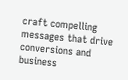craft compelling messages that drive conversions and business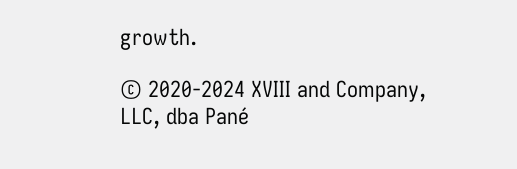growth.

© 2020-2024 XVIII and Company, LLC, dba Pané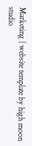Marketing | website template by high moon studio